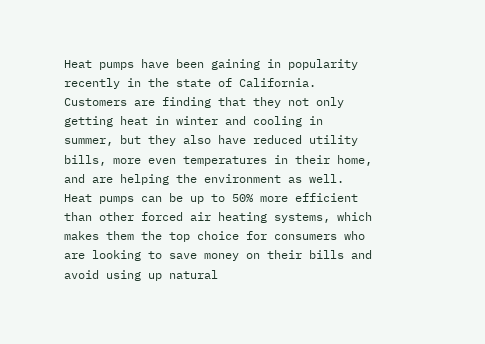Heat pumps have been gaining in popularity recently in the state of California. Customers are finding that they not only getting heat in winter and cooling in summer, but they also have reduced utility bills, more even temperatures in their home, and are helping the environment as well. Heat pumps can be up to 50% more efficient than other forced air heating systems, which makes them the top choice for consumers who are looking to save money on their bills and avoid using up natural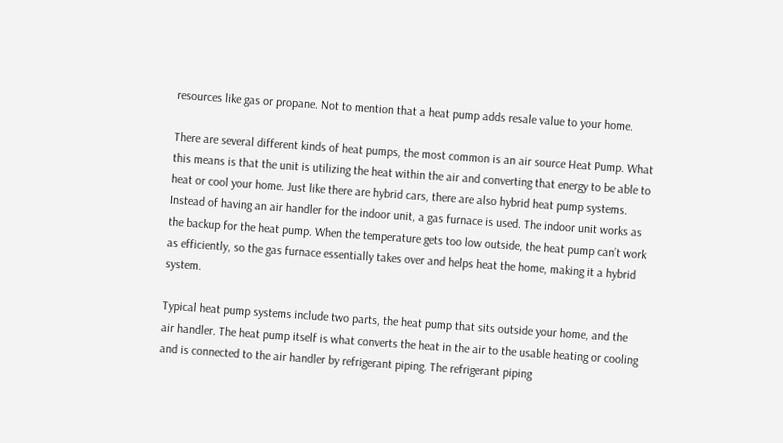resources like gas or propane. Not to mention that a heat pump adds resale value to your home.

There are several different kinds of heat pumps, the most common is an air source Heat Pump. What this means is that the unit is utilizing the heat within the air and converting that energy to be able to heat or cool your home. Just like there are hybrid cars, there are also hybrid heat pump systems. Instead of having an air handler for the indoor unit, a gas furnace is used. The indoor unit works as the backup for the heat pump. When the temperature gets too low outside, the heat pump can’t work as efficiently, so the gas furnace essentially takes over and helps heat the home, making it a hybrid system.

Typical heat pump systems include two parts, the heat pump that sits outside your home, and the air handler. The heat pump itself is what converts the heat in the air to the usable heating or cooling and is connected to the air handler by refrigerant piping. The refrigerant piping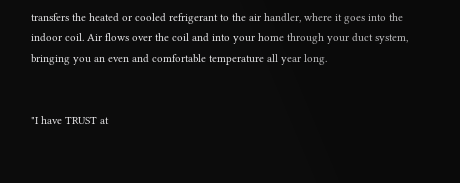transfers the heated or cooled refrigerant to the air handler, where it goes into the indoor coil. Air flows over the coil and into your home through your duct system, bringing you an even and comfortable temperature all year long.


"I have TRUST at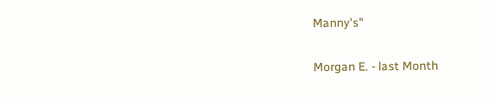Manny's"

Morgan E. - last Month